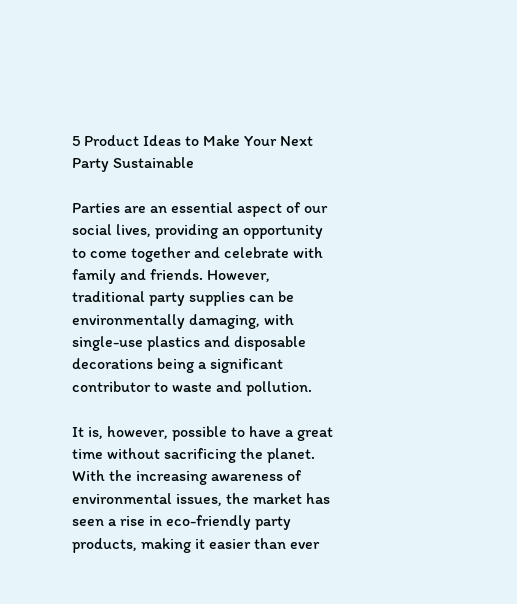5 Product Ideas to Make Your Next Party Sustainable

Parties are an essential aspect of our social lives, providing an opportunity to come together and celebrate with family and friends. However, traditional party supplies can be environmentally damaging, with single-use plastics and disposable decorations being a significant contributor to waste and pollution.

It is, however, possible to have a great time without sacrificing the planet. With the increasing awareness of environmental issues, the market has seen a rise in eco-friendly party products, making it easier than ever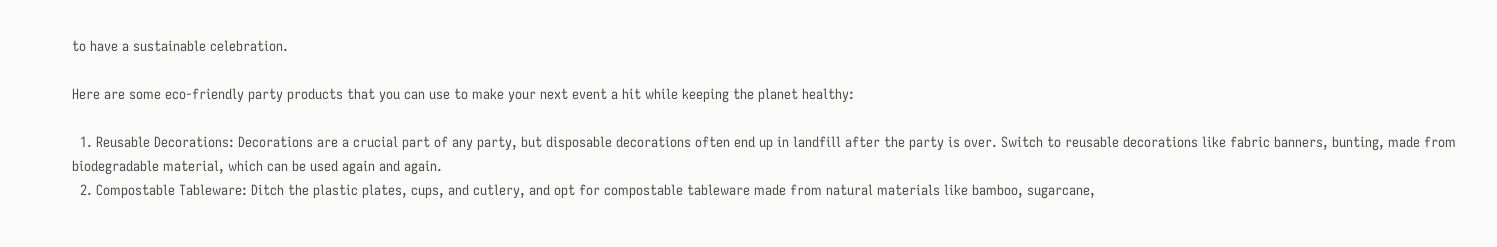to have a sustainable celebration.

Here are some eco-friendly party products that you can use to make your next event a hit while keeping the planet healthy:

  1. Reusable Decorations: Decorations are a crucial part of any party, but disposable decorations often end up in landfill after the party is over. Switch to reusable decorations like fabric banners, bunting, made from biodegradable material, which can be used again and again.
  2. Compostable Tableware: Ditch the plastic plates, cups, and cutlery, and opt for compostable tableware made from natural materials like bamboo, sugarcane,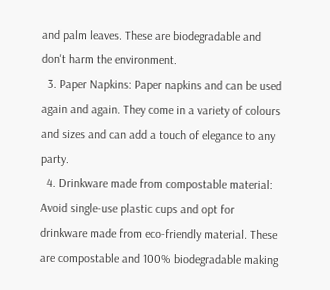and palm leaves. These are biodegradable and don't harm the environment.
  3. Paper Napkins: Paper napkins and can be used again and again. They come in a variety of colours and sizes and can add a touch of elegance to any party.
  4. Drinkware made from compostable material: Avoid single-use plastic cups and opt for drinkware made from eco-friendly material. These are compostable and 100% biodegradable making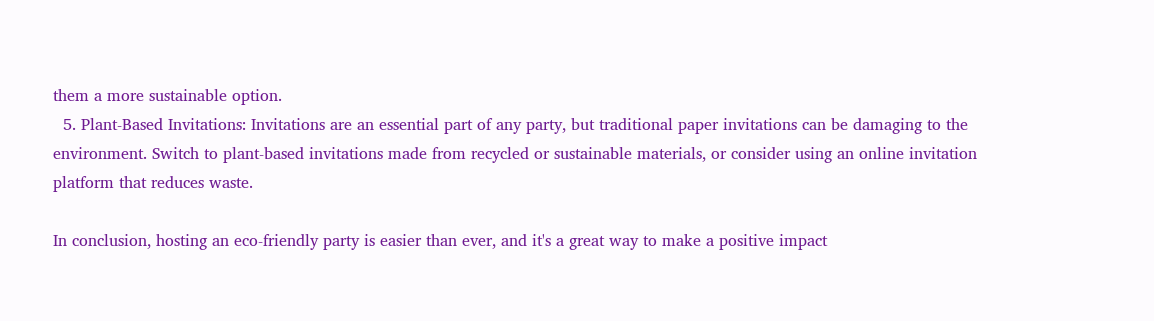them a more sustainable option.
  5. Plant-Based Invitations: Invitations are an essential part of any party, but traditional paper invitations can be damaging to the environment. Switch to plant-based invitations made from recycled or sustainable materials, or consider using an online invitation platform that reduces waste.

In conclusion, hosting an eco-friendly party is easier than ever, and it's a great way to make a positive impact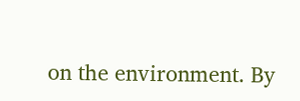on the environment. By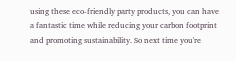using these eco-friendly party products, you can have a fantastic time while reducing your carbon footprint and promoting sustainability. So next time you're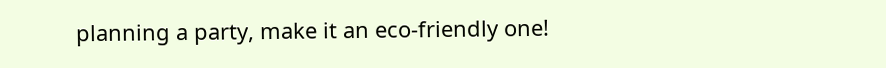planning a party, make it an eco-friendly one!